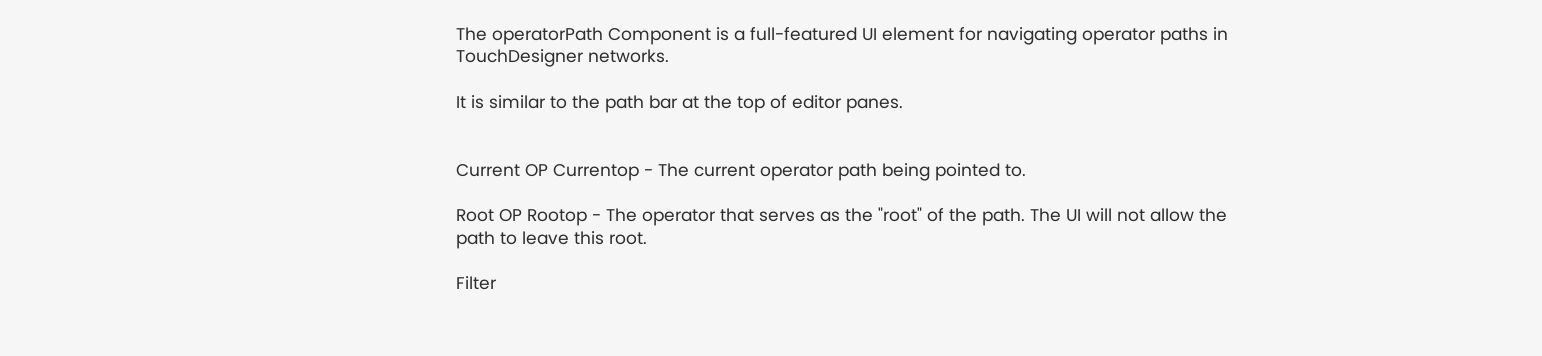The operatorPath Component is a full-featured UI element for navigating operator paths in TouchDesigner networks.

It is similar to the path bar at the top of editor panes.


Current OP Currentop - The current operator path being pointed to.

Root OP Rootop - The operator that serves as the "root" of the path. The UI will not allow the path to leave this root.

Filter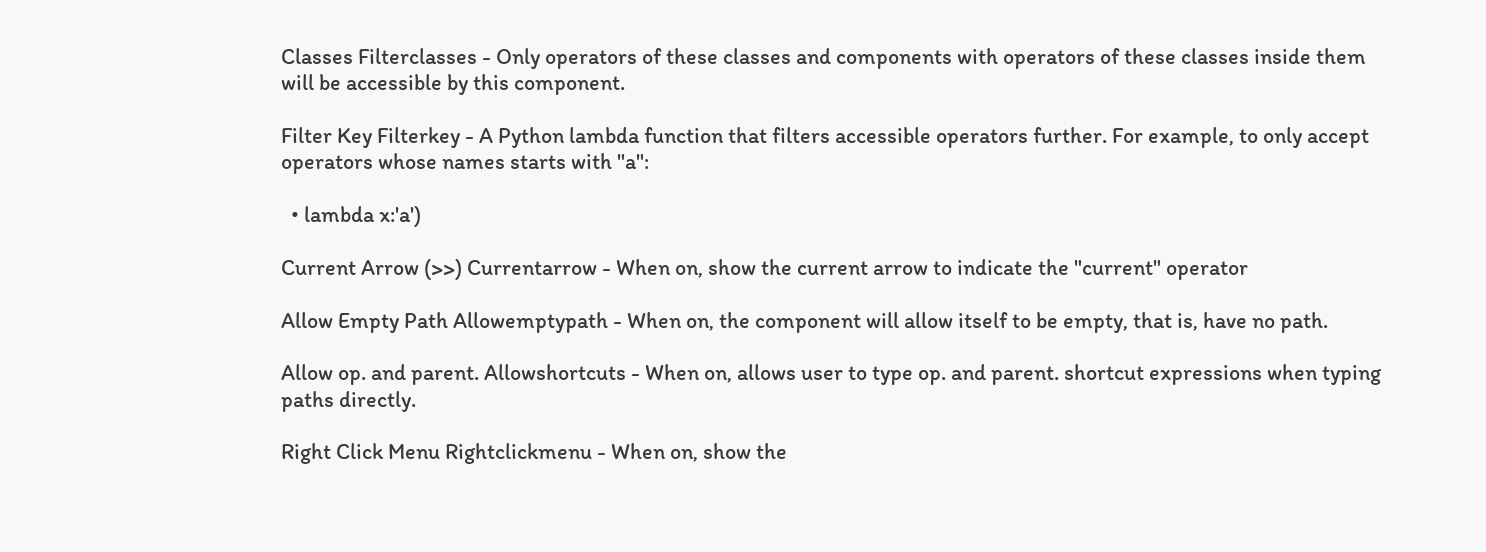Classes Filterclasses - Only operators of these classes and components with operators of these classes inside them will be accessible by this component.

Filter Key Filterkey - A Python lambda function that filters accessible operators further. For example, to only accept operators whose names starts with "a":

  • lambda x:'a')

Current Arrow (>>) Currentarrow - When on, show the current arrow to indicate the "current" operator

Allow Empty Path Allowemptypath - When on, the component will allow itself to be empty, that is, have no path.

Allow op. and parent. Allowshortcuts - When on, allows user to type op. and parent. shortcut expressions when typing paths directly.

Right Click Menu Rightclickmenu - When on, show the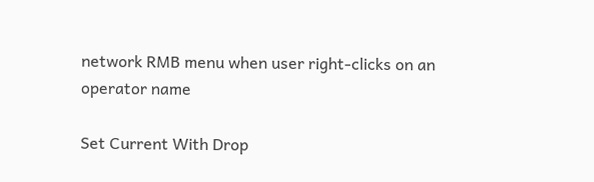network RMB menu when user right-clicks on an operator name

Set Current With Drop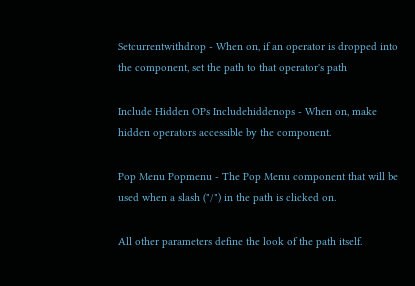Setcurrentwithdrop - When on, if an operator is dropped into the component, set the path to that operator's path

Include Hidden OPs Includehiddenops - When on, make hidden operators accessible by the component.

Pop Menu Popmenu - The Pop Menu component that will be used when a slash ("/") in the path is clicked on.

All other parameters define the look of the path itself.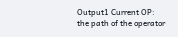Output1 Current OP: the path of the operator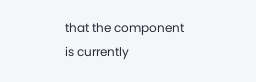that the component is currently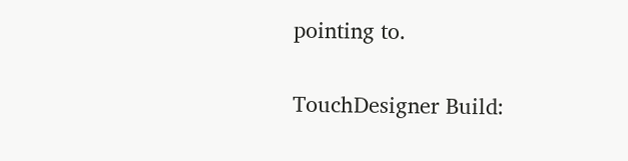pointing to.

TouchDesigner Build: